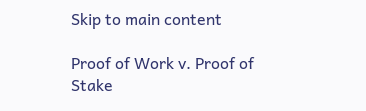Skip to main content

Proof of Work v. Proof of Stake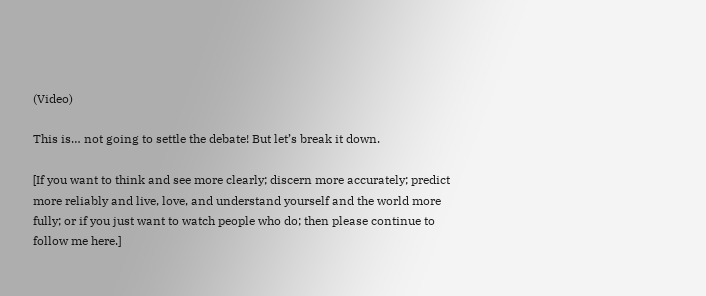(Video)

This is… not going to settle the debate! But let’s break it down.

[If you want to think and see more clearly; discern more accurately; predict more reliably and live, love, and understand yourself and the world more fully; or if you just want to watch people who do; then please continue to follow me here.]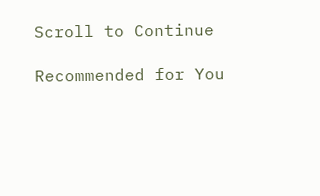Scroll to Continue

Recommended for You